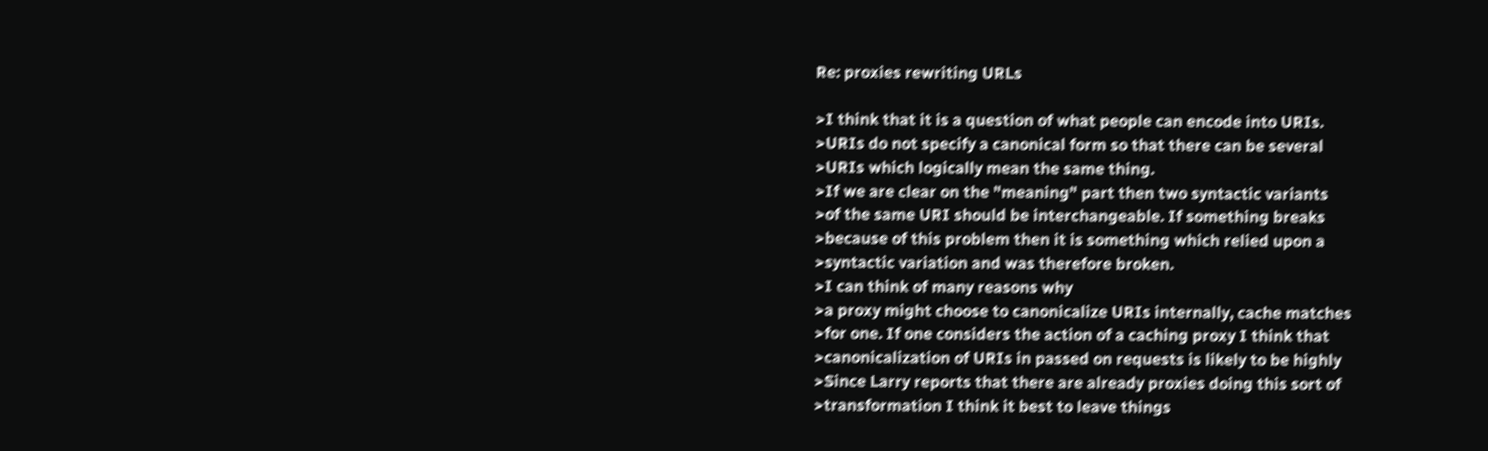Re: proxies rewriting URLs

>I think that it is a question of what people can encode into URIs.
>URIs do not specify a canonical form so that there can be several
>URIs which logically mean the same thing.
>If we are clear on the "meaning" part then two syntactic variants
>of the same URI should be interchangeable. If something breaks
>because of this problem then it is something which relied upon a
>syntactic variation and was therefore broken.
>I can think of many reasons why
>a proxy might choose to canonicalize URIs internally, cache matches
>for one. If one considers the action of a caching proxy I think that
>canonicalization of URIs in passed on requests is likely to be highly
>Since Larry reports that there are already proxies doing this sort of
>transformation I think it best to leave things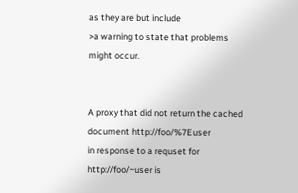as they are but include
>a warning to state that problems might occur.


A proxy that did not return the cached document http://foo/%7Euser
in response to a requset for http://foo/~user is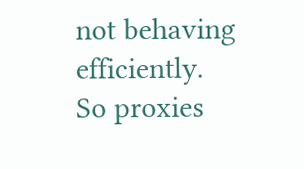not behaving efficiently.
So proxies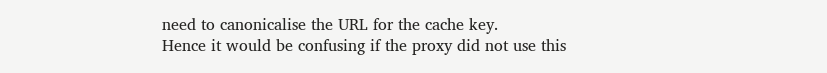need to canonicalise the URL for the cache key.
Hence it would be confusing if the proxy did not use this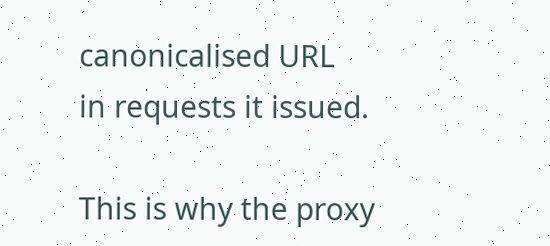canonicalised URL
in requests it issued.

This is why the proxy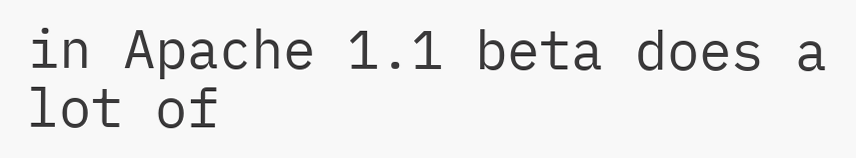in Apache 1.1 beta does a lot of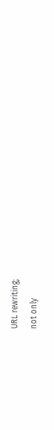URL rewriting;
not only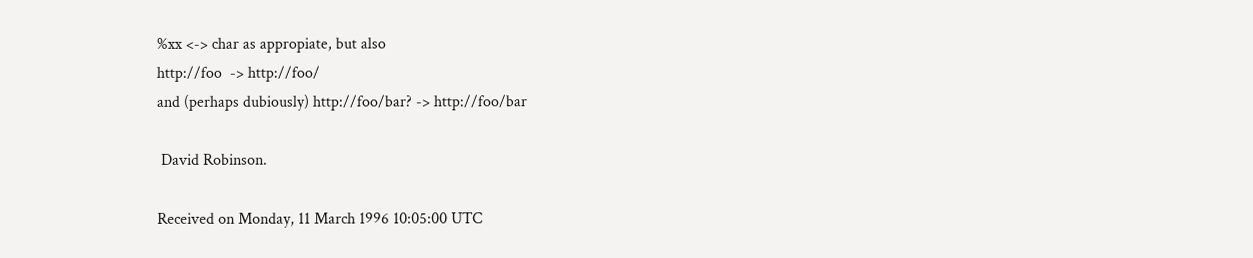%xx <-> char as appropiate, but also
http://foo  -> http://foo/
and (perhaps dubiously) http://foo/bar? -> http://foo/bar

 David Robinson.

Received on Monday, 11 March 1996 10:05:00 UTC